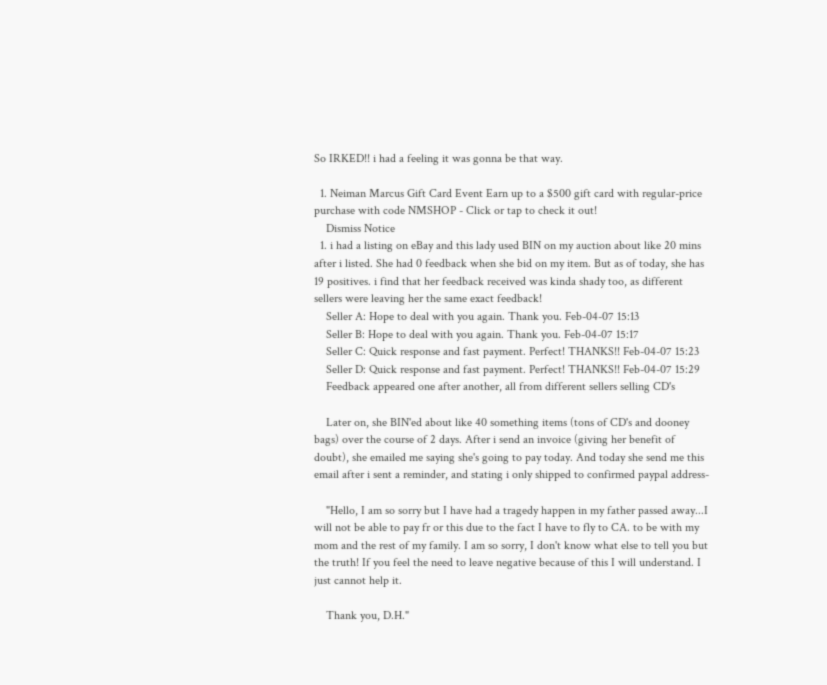So IRKED!! i had a feeling it was gonna be that way.

  1. Neiman Marcus Gift Card Event Earn up to a $500 gift card with regular-price purchase with code NMSHOP - Click or tap to check it out!
    Dismiss Notice
  1. i had a listing on eBay and this lady used BIN on my auction about like 20 mins after i listed. She had 0 feedback when she bid on my item. But as of today, she has 19 positives. i find that her feedback received was kinda shady too, as different sellers were leaving her the same exact feedback!
    Seller A: Hope to deal with you again. Thank you. Feb-04-07 15:13
    Seller B: Hope to deal with you again. Thank you. Feb-04-07 15:17
    Seller C: Quick response and fast payment. Perfect! THANKS!! Feb-04-07 15:23
    Seller D: Quick response and fast payment. Perfect! THANKS!! Feb-04-07 15:29
    Feedback appeared one after another, all from different sellers selling CD's

    Later on, she BIN'ed about like 40 something items (tons of CD's and dooney bags) over the course of 2 days. After i send an invoice (giving her benefit of doubt), she emailed me saying she's going to pay today. And today she send me this email after i sent a reminder, and stating i only shipped to confirmed paypal address-

    "Hello, I am so sorry but I have had a tragedy happen in my father passed away...I will not be able to pay fr or this due to the fact I have to fly to CA. to be with my mom and the rest of my family. I am so sorry, I don't know what else to tell you but the truth! If you feel the need to leave negative because of this I will understand. I just cannot help it.

    Thank you, D.H."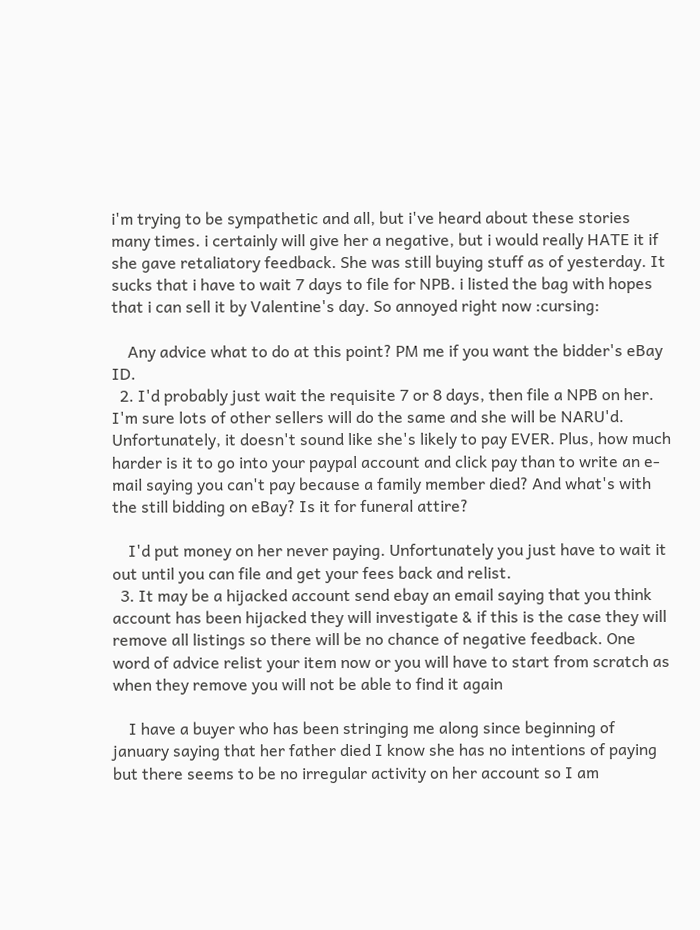i'm trying to be sympathetic and all, but i've heard about these stories many times. i certainly will give her a negative, but i would really HATE it if she gave retaliatory feedback. She was still buying stuff as of yesterday. It sucks that i have to wait 7 days to file for NPB. i listed the bag with hopes that i can sell it by Valentine's day. So annoyed right now :cursing:

    Any advice what to do at this point? PM me if you want the bidder's eBay ID.
  2. I'd probably just wait the requisite 7 or 8 days, then file a NPB on her. I'm sure lots of other sellers will do the same and she will be NARU'd. Unfortunately, it doesn't sound like she's likely to pay EVER. Plus, how much harder is it to go into your paypal account and click pay than to write an e-mail saying you can't pay because a family member died? And what's with the still bidding on eBay? Is it for funeral attire?

    I'd put money on her never paying. Unfortunately you just have to wait it out until you can file and get your fees back and relist.
  3. It may be a hijacked account send ebay an email saying that you think account has been hijacked they will investigate & if this is the case they will remove all listings so there will be no chance of negative feedback. One word of advice relist your item now or you will have to start from scratch as when they remove you will not be able to find it again

    I have a buyer who has been stringing me along since beginning of january saying that her father died I know she has no intentions of paying but there seems to be no irregular activity on her account so I am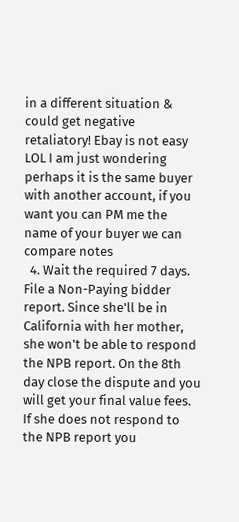in a different situation & could get negative retaliatory! Ebay is not easy LOL I am just wondering perhaps it is the same buyer with another account, if you want you can PM me the name of your buyer we can compare notes
  4. Wait the required 7 days. File a Non-Paying bidder report. Since she'll be in California with her mother, she won't be able to respond the NPB report. On the 8th day close the dispute and you will get your final value fees. If she does not respond to the NPB report you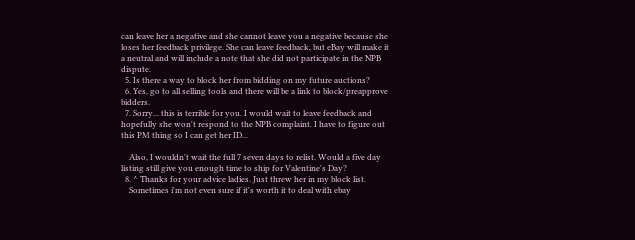can leave her a negative and she cannot leave you a negative because she loses her feedback privilege. She can leave feedback, but eBay will make it a neutral and will include a note that she did not participate in the NPB dispute.
  5. Is there a way to block her from bidding on my future auctions?
  6. Yes, go to all selling tools and there will be a link to block/preapprove bidders.
  7. Sorry... this is terrible for you. I would wait to leave feedback and hopefully she won't respond to the NPB complaint. I have to figure out this PM thing so I can get her ID...

    Also, I wouldn't wait the full 7 seven days to relist. Would a five day listing still give you enough time to ship for Valentine's Day?
  8. ^ Thanks for your advice ladies. Just threw her in my block list.
    Sometimes i'm not even sure if it's worth it to deal with ebay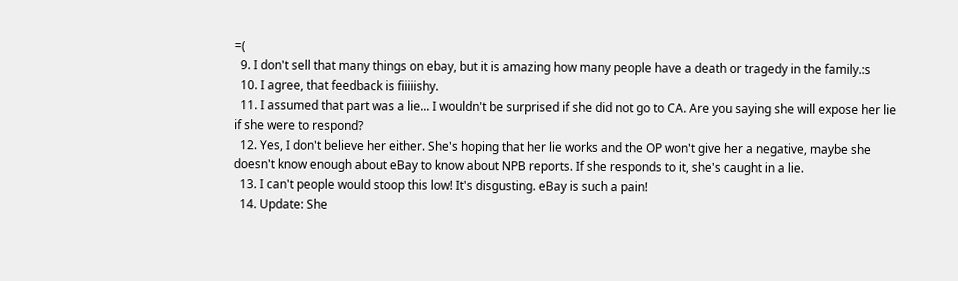=(
  9. I don't sell that many things on ebay, but it is amazing how many people have a death or tragedy in the family.:s
  10. I agree, that feedback is fiiiiishy.
  11. I assumed that part was a lie... I wouldn't be surprised if she did not go to CA. Are you saying she will expose her lie if she were to respond?
  12. Yes, I don't believe her either. She's hoping that her lie works and the OP won't give her a negative, maybe she doesn't know enough about eBay to know about NPB reports. If she responds to it, she's caught in a lie.
  13. I can't people would stoop this low! It's disgusting. eBay is such a pain!
  14. Update: She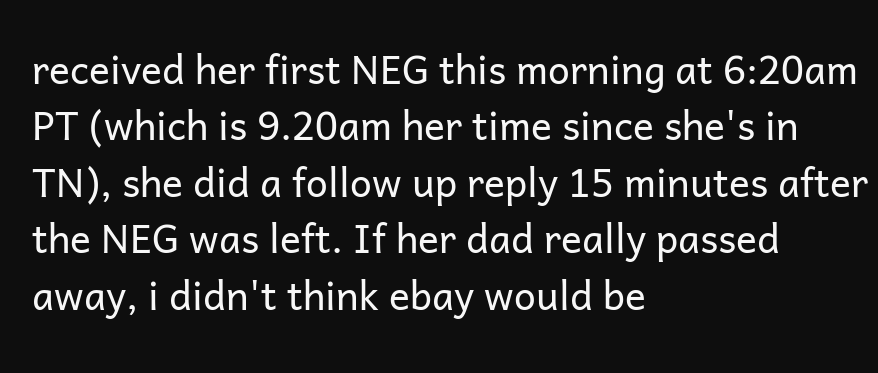received her first NEG this morning at 6:20am PT (which is 9.20am her time since she's in TN), she did a follow up reply 15 minutes after the NEG was left. If her dad really passed away, i didn't think ebay would be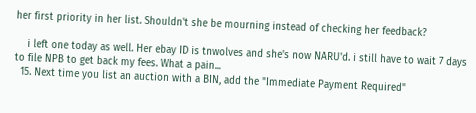her first priority in her list. Shouldn't she be mourning instead of checking her feedback?

    i left one today as well. Her ebay ID is tnwolves and she's now NARU'd. i still have to wait 7 days to file NPB to get back my fees. What a pain...
  15. Next time you list an auction with a BIN, add the "Immediate Payment Required"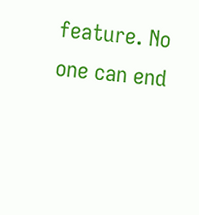feature. No one can end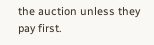the auction unless they pay first.